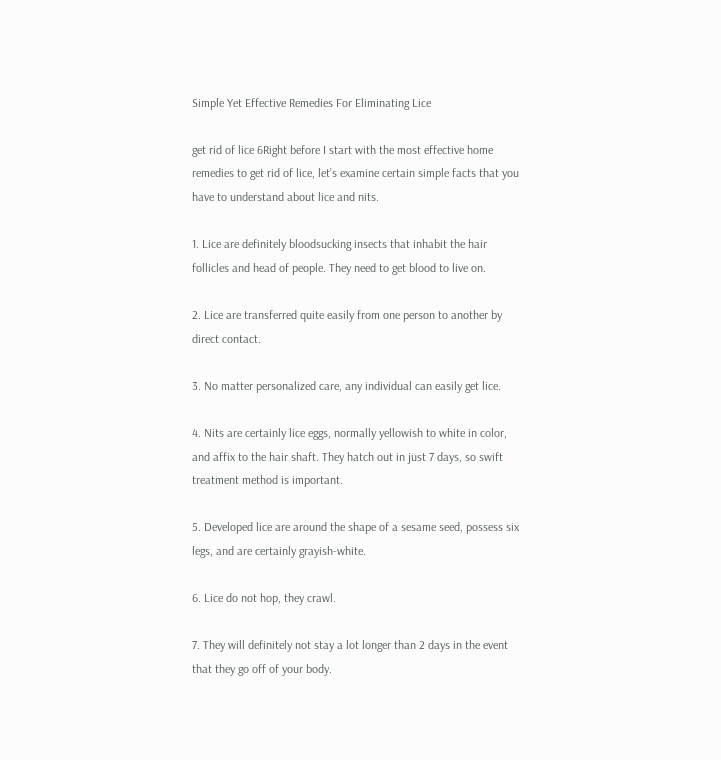Simple Yet Effective Remedies For Eliminating Lice

get rid of lice 6Right before I start with the most effective home remedies to get rid of lice, let’s examine certain simple facts that you have to understand about lice and nits.

1. Lice are definitely bloodsucking insects that inhabit the hair follicles and head of people. They need to get blood to live on.

2. Lice are transferred quite easily from one person to another by direct contact.

3. No matter personalized care, any individual can easily get lice.

4. Nits are certainly lice eggs, normally yellowish to white in color, and affix to the hair shaft. They hatch out in just 7 days, so swift treatment method is important.

5. Developed lice are around the shape of a sesame seed, possess six legs, and are certainly grayish-white.

6. Lice do not hop, they crawl.

7. They will definitely not stay a lot longer than 2 days in the event that they go off of your body.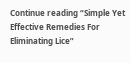Continue reading “Simple Yet Effective Remedies For Eliminating Lice”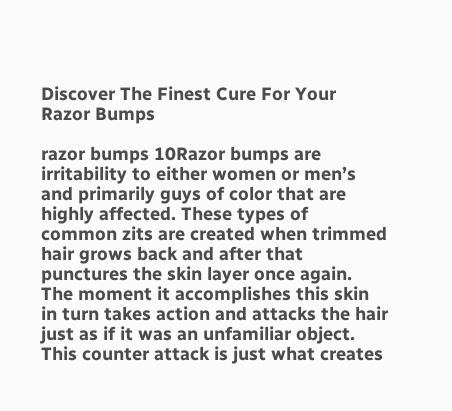Discover The Finest Cure For Your Razor Bumps

razor bumps 10Razor bumps are irritability to either women or men’s and primarily guys of color that are highly affected. These types of common zits are created when trimmed hair grows back and after that punctures the skin layer once again. The moment it accomplishes this skin in turn takes action and attacks the hair just as if it was an unfamiliar object. This counter attack is just what creates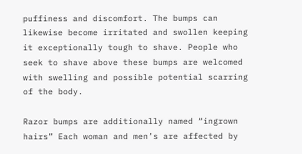puffiness and discomfort. The bumps can likewise become irritated and swollen keeping it exceptionally tough to shave. People who seek to shave above these bumps are welcomed with swelling and possible potential scarring of the body.

Razor bumps are additionally named “ingrown hairs” Each woman and men’s are affected by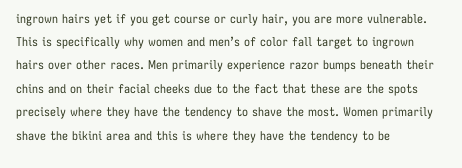ingrown hairs yet if you get course or curly hair, you are more vulnerable. This is specifically why women and men’s of color fall target to ingrown hairs over other races. Men primarily experience razor bumps beneath their chins and on their facial cheeks due to the fact that these are the spots precisely where they have the tendency to shave the most. Women primarily shave the bikini area and this is where they have the tendency to be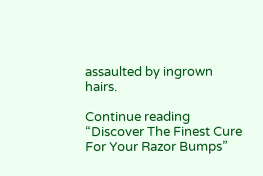assaulted by ingrown hairs.

Continue reading “Discover The Finest Cure For Your Razor Bumps”